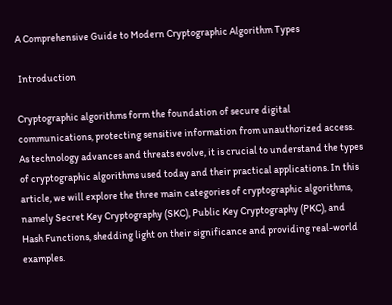A Comprehensive Guide to Modern Cryptographic Algorithm Types

 Introduction

Cryptographic algorithms form the foundation of secure digital communications, protecting sensitive information from unauthorized access. As technology advances and threats evolve, it is crucial to understand the types of cryptographic algorithms used today and their practical applications. In this article, we will explore the three main categories of cryptographic algorithms, namely Secret Key Cryptography (SKC), Public Key Cryptography (PKC), and Hash Functions, shedding light on their significance and providing real-world examples.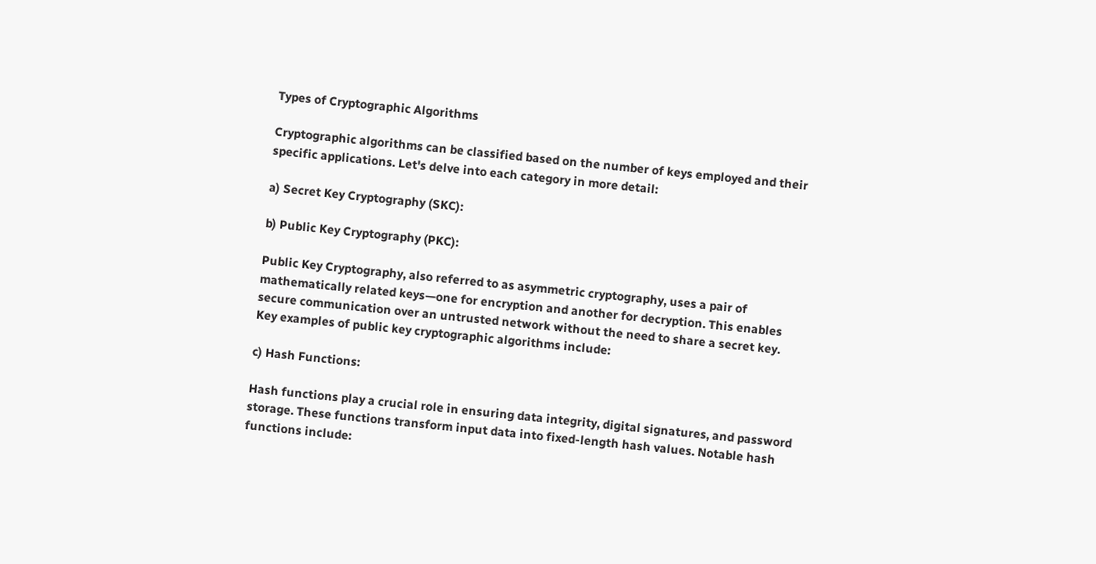Types of Cryptographic Algorithms

Cryptographic algorithms can be classified based on the number of keys employed and their specific applications. Let's delve into each category in more detail:

a) Secret Key Cryptography (SKC):

b) Public Key Cryptography (PKC):

Public Key Cryptography, also referred to as asymmetric cryptography, uses a pair of mathematically related keys—one for encryption and another for decryption. This enables secure communication over an untrusted network without the need to share a secret key. Key examples of public key cryptographic algorithms include:

c) Hash Functions:

Hash functions play a crucial role in ensuring data integrity, digital signatures, and password storage. These functions transform input data into fixed-length hash values. Notable hash functions include: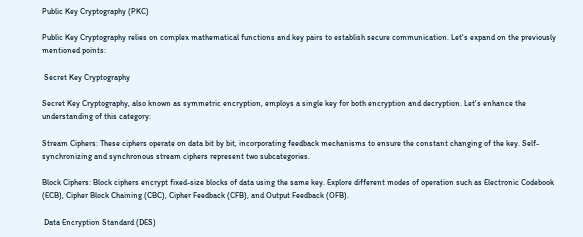Public Key Cryptography (PKC)

Public Key Cryptography relies on complex mathematical functions and key pairs to establish secure communication. Let's expand on the previously mentioned points:

 Secret Key Cryptography

Secret Key Cryptography, also known as symmetric encryption, employs a single key for both encryption and decryption. Let's enhance the understanding of this category:

Stream Ciphers: These ciphers operate on data bit by bit, incorporating feedback mechanisms to ensure the constant changing of the key. Self-synchronizing and synchronous stream ciphers represent two subcategories.

Block Ciphers: Block ciphers encrypt fixed-size blocks of data using the same key. Explore different modes of operation such as Electronic Codebook (ECB), Cipher Block Chaining (CBC), Cipher Feedback (CFB), and Output Feedback (OFB).

 Data Encryption Standard (DES)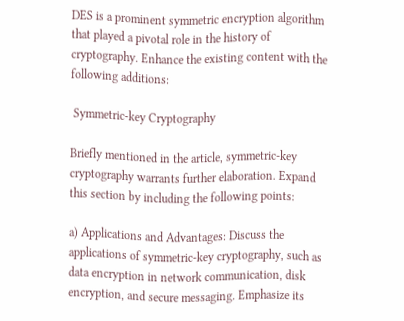DES is a prominent symmetric encryption algorithm that played a pivotal role in the history of cryptography. Enhance the existing content with the following additions:

 Symmetric-key Cryptography

Briefly mentioned in the article, symmetric-key cryptography warrants further elaboration. Expand this section by including the following points:

a) Applications and Advantages: Discuss the applications of symmetric-key cryptography, such as data encryption in network communication, disk encryption, and secure messaging. Emphasize its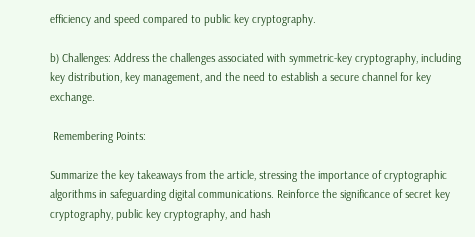efficiency and speed compared to public key cryptography.

b) Challenges: Address the challenges associated with symmetric-key cryptography, including key distribution, key management, and the need to establish a secure channel for key exchange.

 Remembering Points:

Summarize the key takeaways from the article, stressing the importance of cryptographic algorithms in safeguarding digital communications. Reinforce the significance of secret key cryptography, public key cryptography, and hash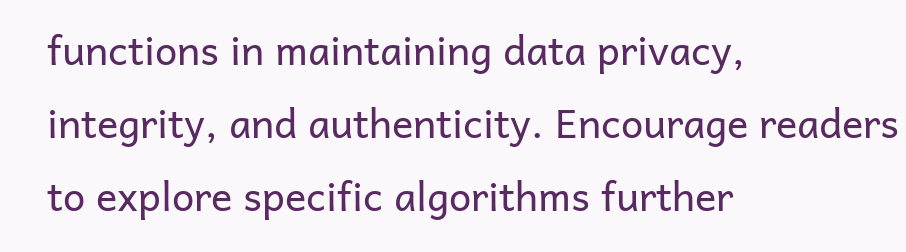functions in maintaining data privacy, integrity, and authenticity. Encourage readers to explore specific algorithms further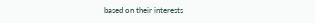based on their interests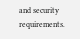and security requirements.